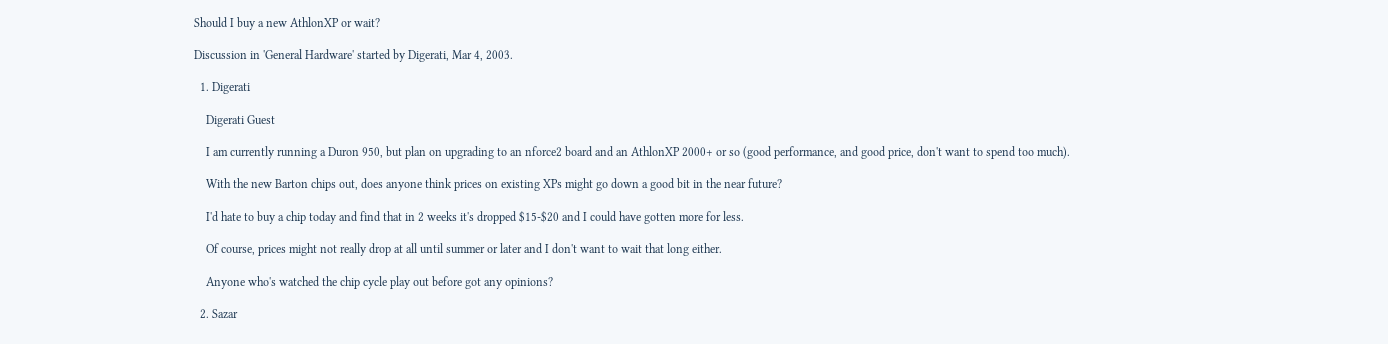Should I buy a new AthlonXP or wait?

Discussion in 'General Hardware' started by Digerati, Mar 4, 2003.

  1. Digerati

    Digerati Guest

    I am currently running a Duron 950, but plan on upgrading to an nforce2 board and an AthlonXP 2000+ or so (good performance, and good price, don't want to spend too much).

    With the new Barton chips out, does anyone think prices on existing XPs might go down a good bit in the near future?

    I'd hate to buy a chip today and find that in 2 weeks it's dropped $15-$20 and I could have gotten more for less.

    Of course, prices might not really drop at all until summer or later and I don't want to wait that long either.

    Anyone who's watched the chip cycle play out before got any opinions?

  2. Sazar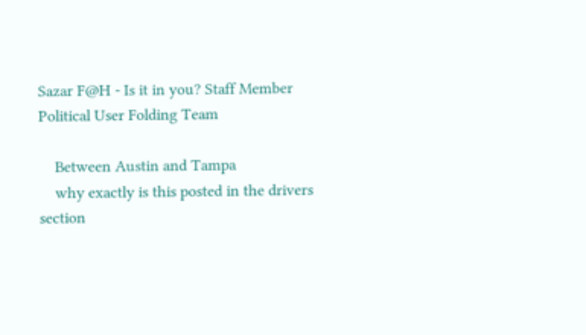Sazar F@H - Is it in you? Staff Member Political User Folding Team

    Between Austin and Tampa
    why exactly is this posted in the drivers section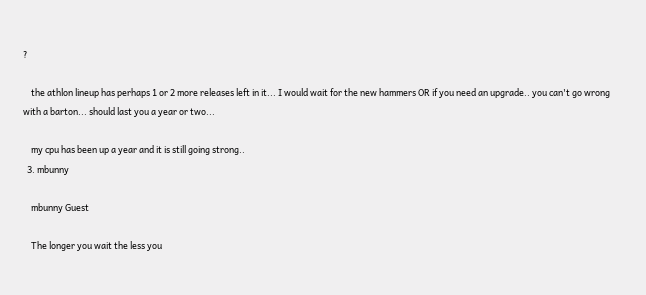?

    the athlon lineup has perhaps 1 or 2 more releases left in it... I would wait for the new hammers OR if you need an upgrade.. you can't go wrong with a barton... should last you a year or two...

    my cpu has been up a year and it is still going strong..
  3. mbunny

    mbunny Guest

    The longer you wait the less you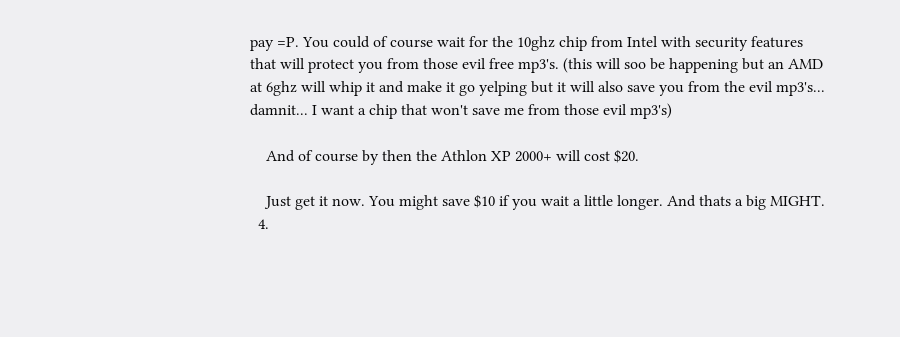pay =P. You could of course wait for the 10ghz chip from Intel with security features that will protect you from those evil free mp3's. (this will soo be happening but an AMD at 6ghz will whip it and make it go yelping but it will also save you from the evil mp3's... damnit... I want a chip that won't save me from those evil mp3's)

    And of course by then the Athlon XP 2000+ will cost $20.

    Just get it now. You might save $10 if you wait a little longer. And thats a big MIGHT.
  4.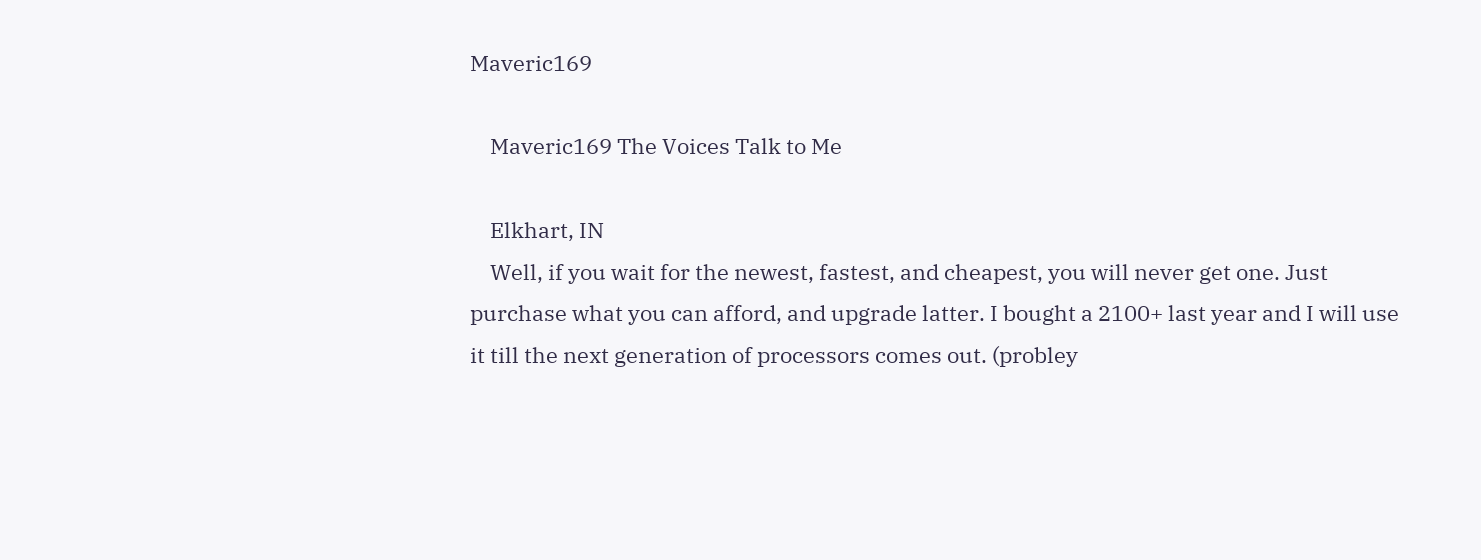Maveric169

    Maveric169 The Voices Talk to Me

    Elkhart, IN
    Well, if you wait for the newest, fastest, and cheapest, you will never get one. Just purchase what you can afford, and upgrade latter. I bought a 2100+ last year and I will use it till the next generation of processors comes out. (probley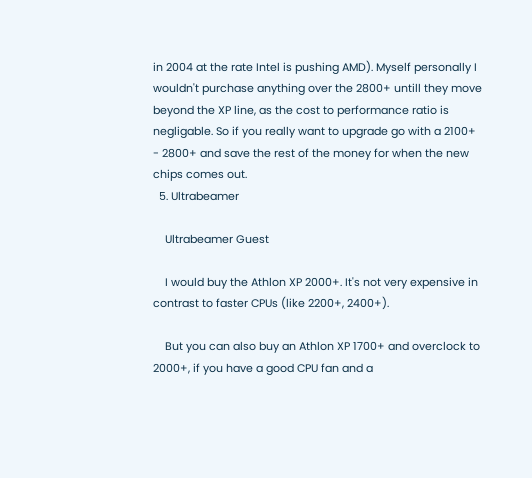in 2004 at the rate Intel is pushing AMD). Myself personally I wouldn't purchase anything over the 2800+ untill they move beyond the XP line, as the cost to performance ratio is negligable. So if you really want to upgrade go with a 2100+ - 2800+ and save the rest of the money for when the new chips comes out.
  5. Ultrabeamer

    Ultrabeamer Guest

    I would buy the Athlon XP 2000+. It's not very expensive in contrast to faster CPUs (like 2200+, 2400+).

    But you can also buy an Athlon XP 1700+ and overclock to 2000+, if you have a good CPU fan and a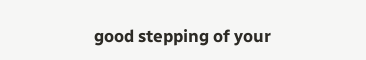good stepping of your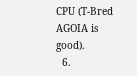CPU (T-Bred AGOIA is good).
  6.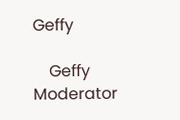Geffy

    Geffy Moderator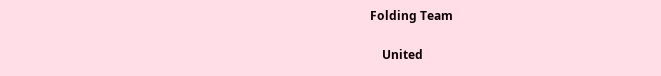Folding Team

    United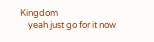Kingdom
    yeah just go for it now